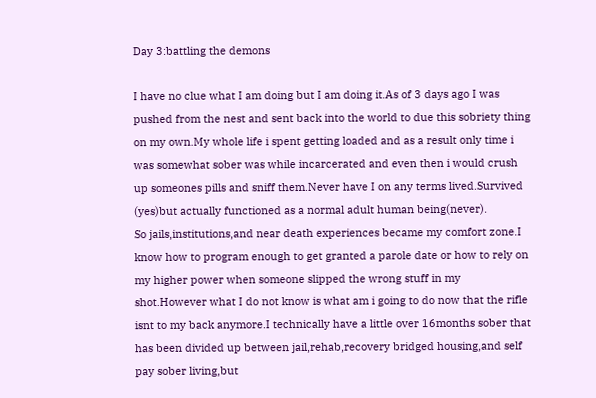Day 3:battling the demons

I have no clue what I am doing but I am doing it.As of 3 days ago I was pushed from the nest and sent back into the world to due this sobriety thing on my own.My whole life i spent getting loaded and as a result only time i was somewhat sober was while incarcerated and even then i would crush up someones pills and sniff them.Never have I on any terms lived.Survived (yes)but actually functioned as a normal adult human being(never).
So jails,institutions,and near death experiences became my comfort zone.I know how to program enough to get granted a parole date or how to rely on my higher power when someone slipped the wrong stuff in my shot.However what I do not know is what am i going to do now that the rifle isnt to my back anymore.I technically have a little over 16months sober that has been divided up between jail,rehab,recovery bridged housing,and self pay sober living,but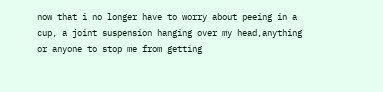now that i no longer have to worry about peeing in a cup, a joint suspension hanging over my head,anything or anyone to stop me from getting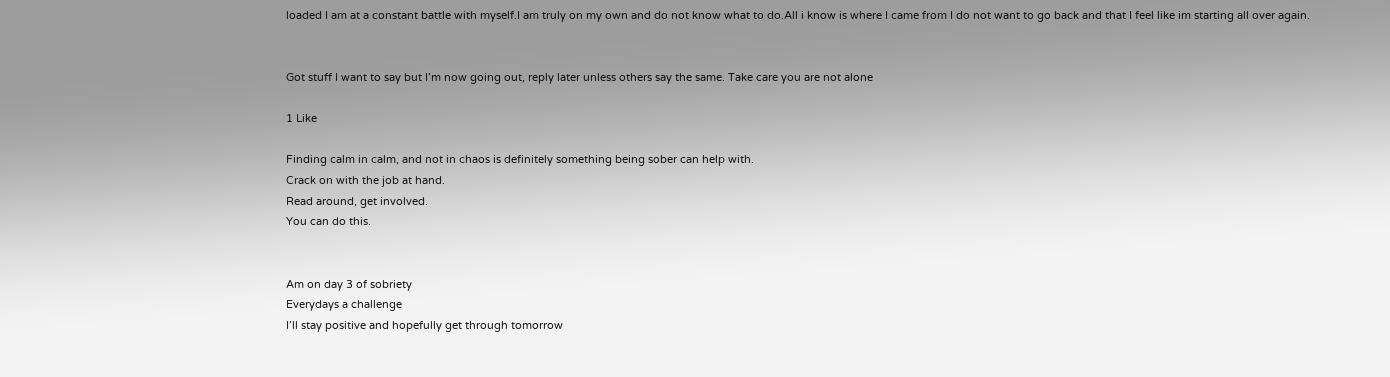loaded I am at a constant battle with myself.I am truly on my own and do not know what to do.All i know is where I came from I do not want to go back and that I feel like im starting all over again.


Got stuff I want to say but I’m now going out, reply later unless others say the same. Take care you are not alone

1 Like

Finding calm in calm, and not in chaos is definitely something being sober can help with.
Crack on with the job at hand.
Read around, get involved.
You can do this.


Am on day 3 of sobriety
Everydays a challenge
I’ll stay positive and hopefully get through tomorrow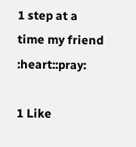1 step at a time my friend :heart::pray:

1 Like